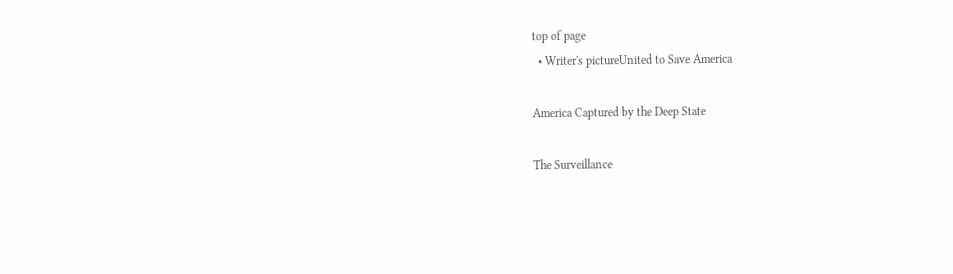top of page
  • Writer's pictureUnited to Save America

America Captured by the Deep State

The Surveillance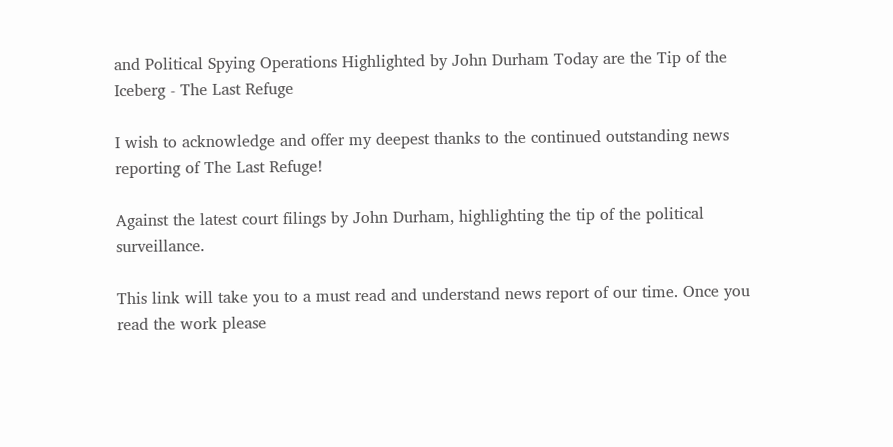and Political Spying Operations Highlighted by John Durham Today are the Tip of the Iceberg - The Last Refuge

I wish to acknowledge and offer my deepest thanks to the continued outstanding news reporting of The Last Refuge!

Against the latest court filings by John Durham, highlighting the tip of the political surveillance.

This link will take you to a must read and understand news report of our time. Once you read the work please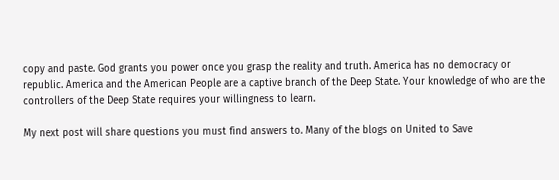copy and paste. God grants you power once you grasp the reality and truth. America has no democracy or republic. America and the American People are a captive branch of the Deep State. Your knowledge of who are the controllers of the Deep State requires your willingness to learn.

My next post will share questions you must find answers to. Many of the blogs on United to Save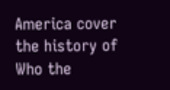America cover the history of Who the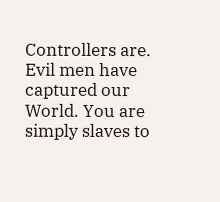Controllers are. Evil men have captured our World. You are simply slaves to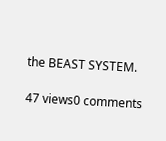the BEAST SYSTEM.

47 views0 comments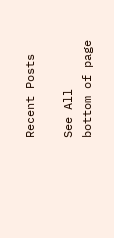Recent Posts

See All
bottom of page